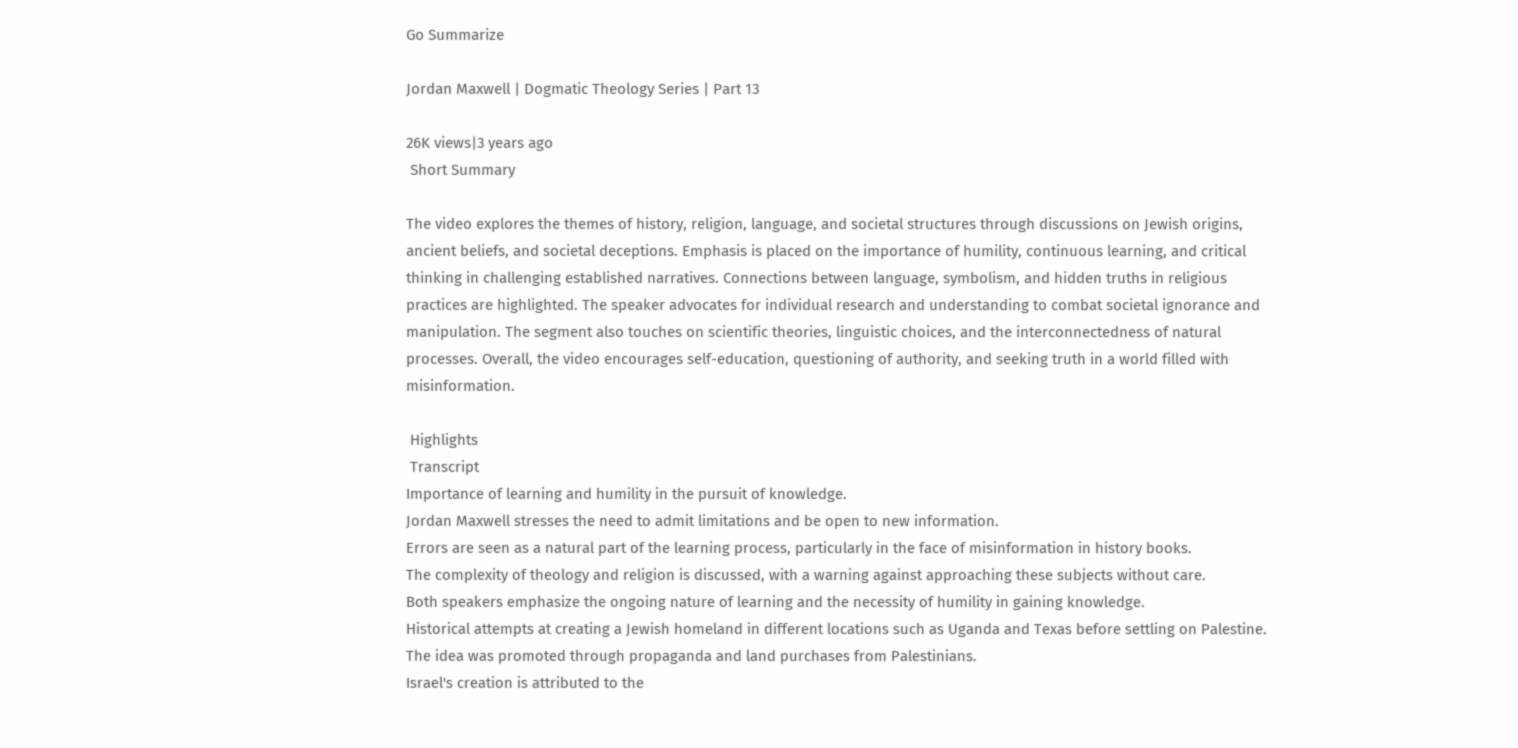Go Summarize

Jordan Maxwell | Dogmatic Theology Series | Part 13

26K views|3 years ago
 Short Summary

The video explores the themes of history, religion, language, and societal structures through discussions on Jewish origins, ancient beliefs, and societal deceptions. Emphasis is placed on the importance of humility, continuous learning, and critical thinking in challenging established narratives. Connections between language, symbolism, and hidden truths in religious practices are highlighted. The speaker advocates for individual research and understanding to combat societal ignorance and manipulation. The segment also touches on scientific theories, linguistic choices, and the interconnectedness of natural processes. Overall, the video encourages self-education, questioning of authority, and seeking truth in a world filled with misinformation.

 Highlights
 Transcript
Importance of learning and humility in the pursuit of knowledge.
Jordan Maxwell stresses the need to admit limitations and be open to new information.
Errors are seen as a natural part of the learning process, particularly in the face of misinformation in history books.
The complexity of theology and religion is discussed, with a warning against approaching these subjects without care.
Both speakers emphasize the ongoing nature of learning and the necessity of humility in gaining knowledge.
Historical attempts at creating a Jewish homeland in different locations such as Uganda and Texas before settling on Palestine.
The idea was promoted through propaganda and land purchases from Palestinians.
Israel's creation is attributed to the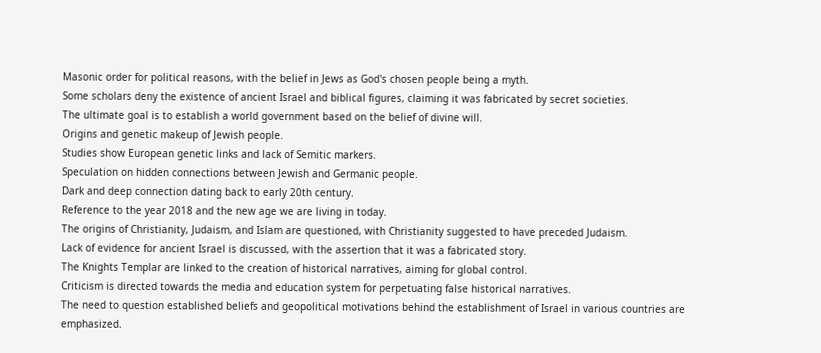Masonic order for political reasons, with the belief in Jews as God's chosen people being a myth.
Some scholars deny the existence of ancient Israel and biblical figures, claiming it was fabricated by secret societies.
The ultimate goal is to establish a world government based on the belief of divine will.
Origins and genetic makeup of Jewish people.
Studies show European genetic links and lack of Semitic markers.
Speculation on hidden connections between Jewish and Germanic people.
Dark and deep connection dating back to early 20th century.
Reference to the year 2018 and the new age we are living in today.
The origins of Christianity, Judaism, and Islam are questioned, with Christianity suggested to have preceded Judaism.
Lack of evidence for ancient Israel is discussed, with the assertion that it was a fabricated story.
The Knights Templar are linked to the creation of historical narratives, aiming for global control.
Criticism is directed towards the media and education system for perpetuating false historical narratives.
The need to question established beliefs and geopolitical motivations behind the establishment of Israel in various countries are emphasized.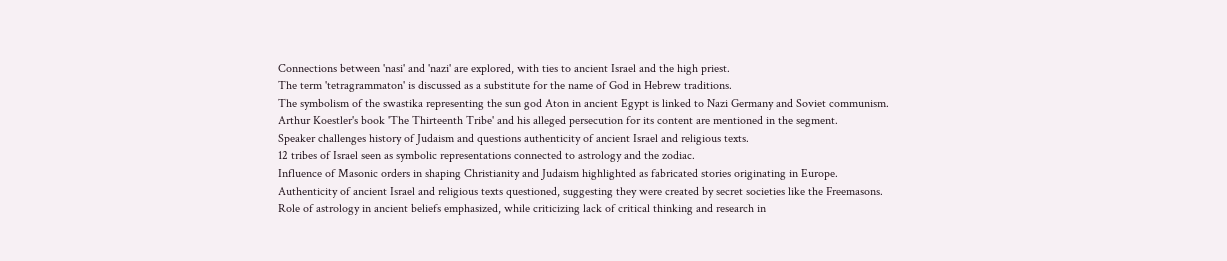Connections between 'nasi' and 'nazi' are explored, with ties to ancient Israel and the high priest.
The term 'tetragrammaton' is discussed as a substitute for the name of God in Hebrew traditions.
The symbolism of the swastika representing the sun god Aton in ancient Egypt is linked to Nazi Germany and Soviet communism.
Arthur Koestler's book 'The Thirteenth Tribe' and his alleged persecution for its content are mentioned in the segment.
Speaker challenges history of Judaism and questions authenticity of ancient Israel and religious texts.
12 tribes of Israel seen as symbolic representations connected to astrology and the zodiac.
Influence of Masonic orders in shaping Christianity and Judaism highlighted as fabricated stories originating in Europe.
Authenticity of ancient Israel and religious texts questioned, suggesting they were created by secret societies like the Freemasons.
Role of astrology in ancient beliefs emphasized, while criticizing lack of critical thinking and research in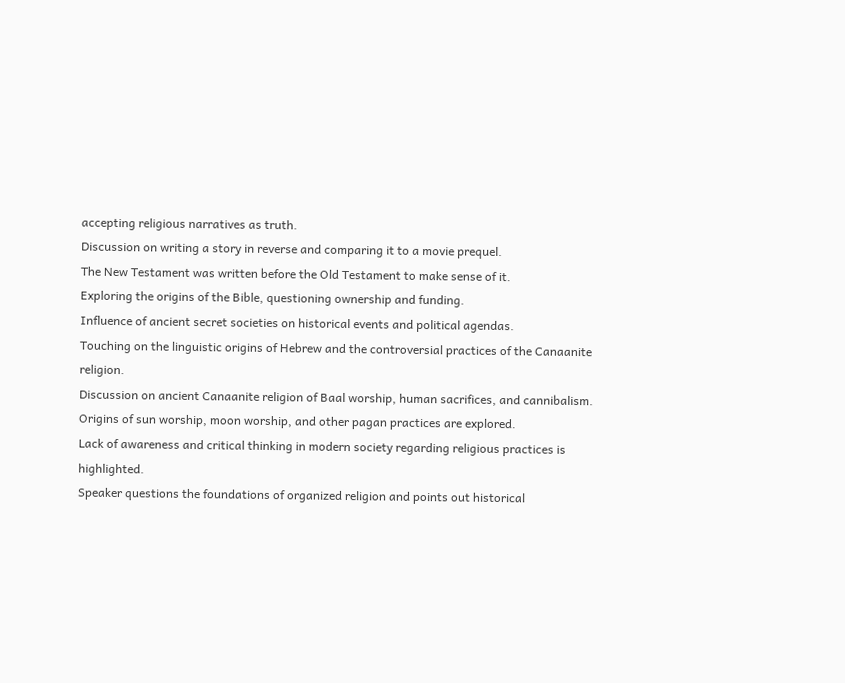accepting religious narratives as truth.
Discussion on writing a story in reverse and comparing it to a movie prequel.
The New Testament was written before the Old Testament to make sense of it.
Exploring the origins of the Bible, questioning ownership and funding.
Influence of ancient secret societies on historical events and political agendas.
Touching on the linguistic origins of Hebrew and the controversial practices of the Canaanite religion.
Discussion on ancient Canaanite religion of Baal worship, human sacrifices, and cannibalism.
Origins of sun worship, moon worship, and other pagan practices are explored.
Lack of awareness and critical thinking in modern society regarding religious practices is highlighted.
Speaker questions the foundations of organized religion and points out historical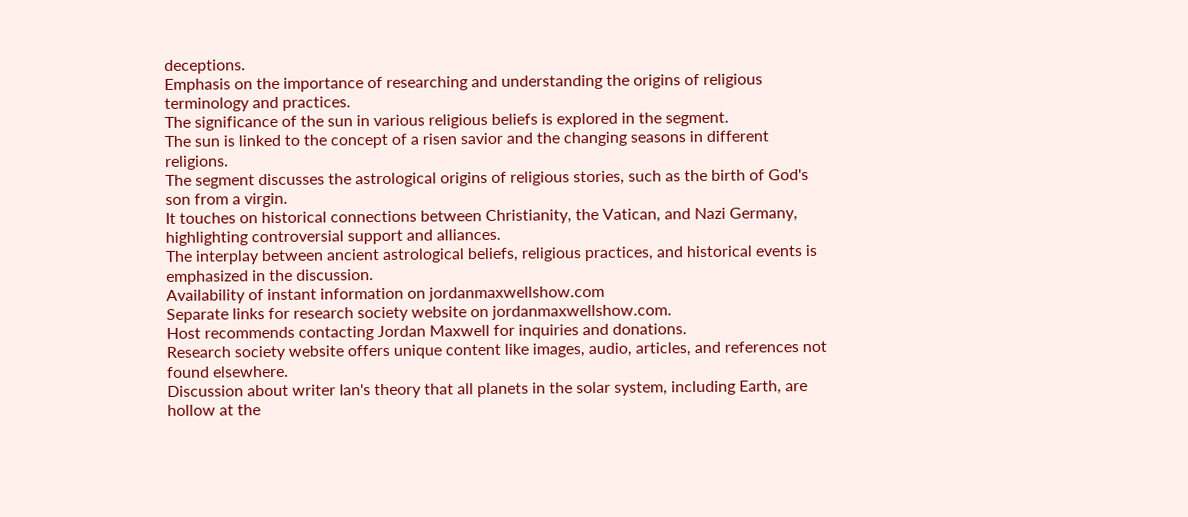deceptions.
Emphasis on the importance of researching and understanding the origins of religious terminology and practices.
The significance of the sun in various religious beliefs is explored in the segment.
The sun is linked to the concept of a risen savior and the changing seasons in different religions.
The segment discusses the astrological origins of religious stories, such as the birth of God's son from a virgin.
It touches on historical connections between Christianity, the Vatican, and Nazi Germany, highlighting controversial support and alliances.
The interplay between ancient astrological beliefs, religious practices, and historical events is emphasized in the discussion.
Availability of instant information on jordanmaxwellshow.com
Separate links for research society website on jordanmaxwellshow.com.
Host recommends contacting Jordan Maxwell for inquiries and donations.
Research society website offers unique content like images, audio, articles, and references not found elsewhere.
Discussion about writer Ian's theory that all planets in the solar system, including Earth, are hollow at the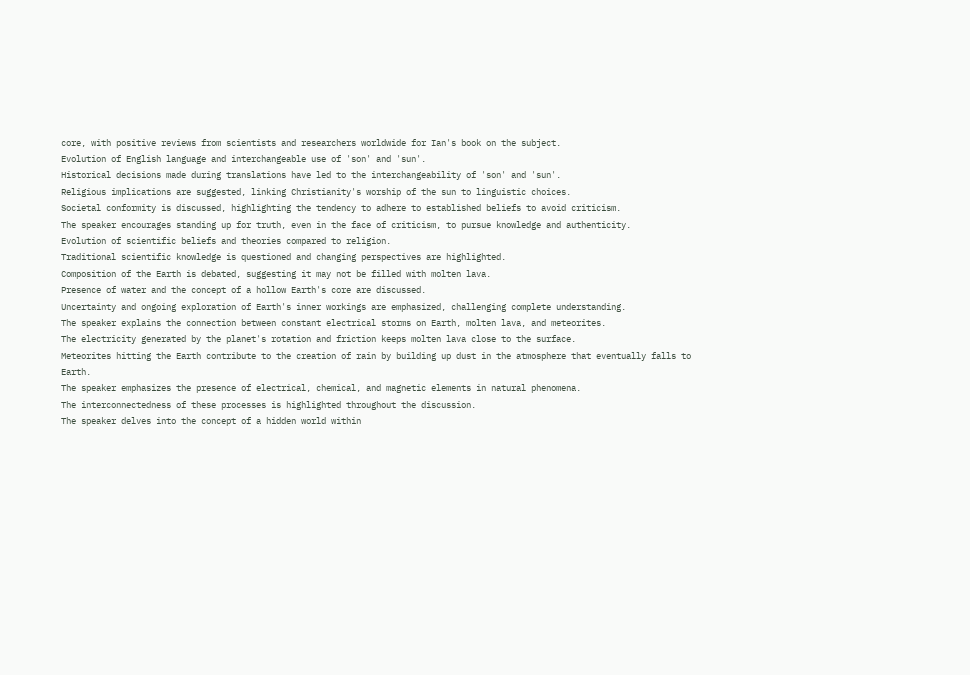core, with positive reviews from scientists and researchers worldwide for Ian's book on the subject.
Evolution of English language and interchangeable use of 'son' and 'sun'.
Historical decisions made during translations have led to the interchangeability of 'son' and 'sun'.
Religious implications are suggested, linking Christianity's worship of the sun to linguistic choices.
Societal conformity is discussed, highlighting the tendency to adhere to established beliefs to avoid criticism.
The speaker encourages standing up for truth, even in the face of criticism, to pursue knowledge and authenticity.
Evolution of scientific beliefs and theories compared to religion.
Traditional scientific knowledge is questioned and changing perspectives are highlighted.
Composition of the Earth is debated, suggesting it may not be filled with molten lava.
Presence of water and the concept of a hollow Earth's core are discussed.
Uncertainty and ongoing exploration of Earth's inner workings are emphasized, challenging complete understanding.
The speaker explains the connection between constant electrical storms on Earth, molten lava, and meteorites.
The electricity generated by the planet's rotation and friction keeps molten lava close to the surface.
Meteorites hitting the Earth contribute to the creation of rain by building up dust in the atmosphere that eventually falls to Earth.
The speaker emphasizes the presence of electrical, chemical, and magnetic elements in natural phenomena.
The interconnectedness of these processes is highlighted throughout the discussion.
The speaker delves into the concept of a hidden world within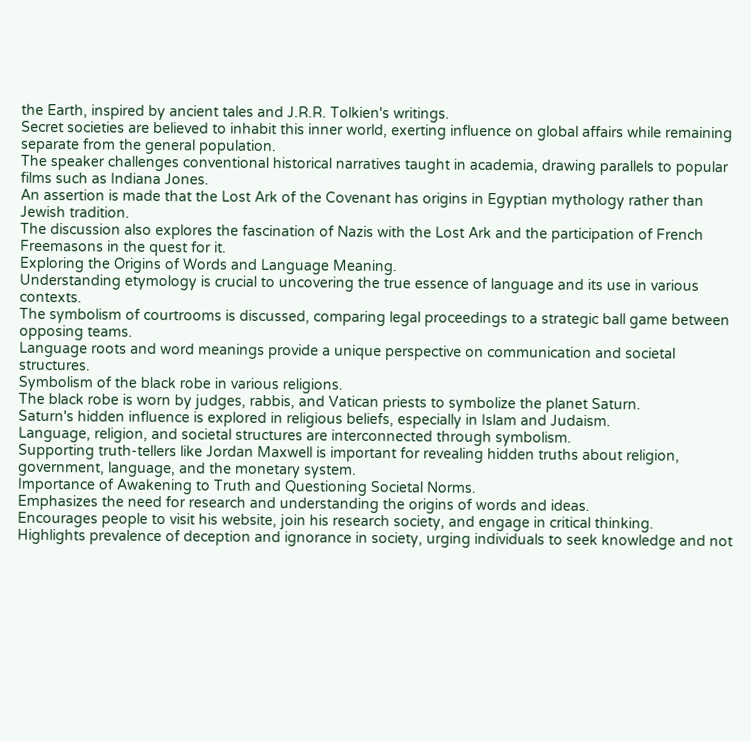the Earth, inspired by ancient tales and J.R.R. Tolkien's writings.
Secret societies are believed to inhabit this inner world, exerting influence on global affairs while remaining separate from the general population.
The speaker challenges conventional historical narratives taught in academia, drawing parallels to popular films such as Indiana Jones.
An assertion is made that the Lost Ark of the Covenant has origins in Egyptian mythology rather than Jewish tradition.
The discussion also explores the fascination of Nazis with the Lost Ark and the participation of French Freemasons in the quest for it.
Exploring the Origins of Words and Language Meaning.
Understanding etymology is crucial to uncovering the true essence of language and its use in various contexts.
The symbolism of courtrooms is discussed, comparing legal proceedings to a strategic ball game between opposing teams.
Language roots and word meanings provide a unique perspective on communication and societal structures.
Symbolism of the black robe in various religions.
The black robe is worn by judges, rabbis, and Vatican priests to symbolize the planet Saturn.
Saturn's hidden influence is explored in religious beliefs, especially in Islam and Judaism.
Language, religion, and societal structures are interconnected through symbolism.
Supporting truth-tellers like Jordan Maxwell is important for revealing hidden truths about religion, government, language, and the monetary system.
Importance of Awakening to Truth and Questioning Societal Norms.
Emphasizes the need for research and understanding the origins of words and ideas.
Encourages people to visit his website, join his research society, and engage in critical thinking.
Highlights prevalence of deception and ignorance in society, urging individuals to seek knowledge and not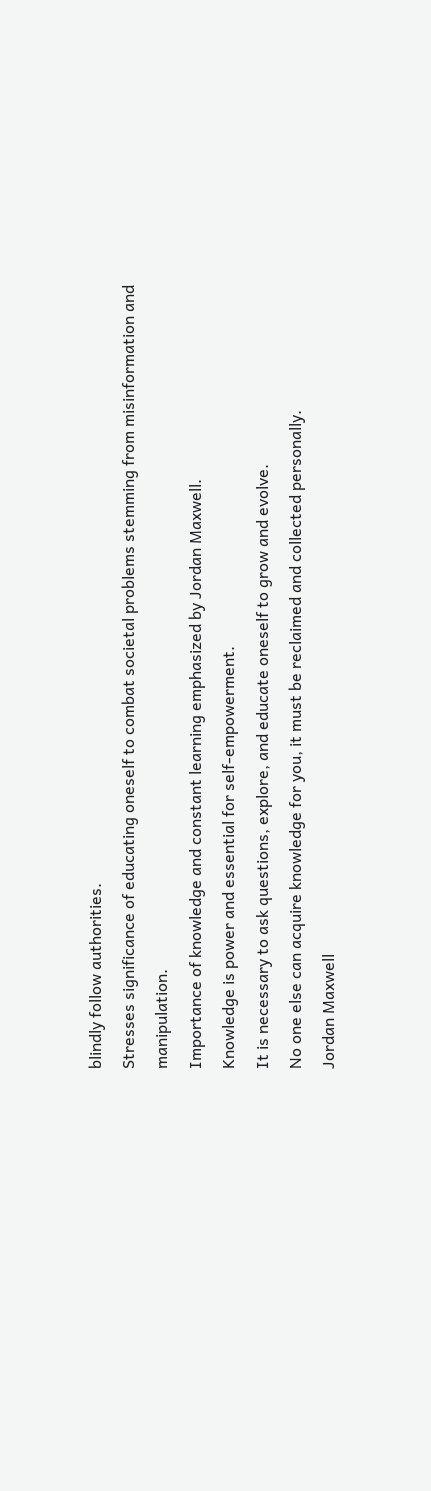blindly follow authorities.
Stresses significance of educating oneself to combat societal problems stemming from misinformation and manipulation.
Importance of knowledge and constant learning emphasized by Jordan Maxwell.
Knowledge is power and essential for self-empowerment.
It is necessary to ask questions, explore, and educate oneself to grow and evolve.
No one else can acquire knowledge for you, it must be reclaimed and collected personally.
Jordan Maxwell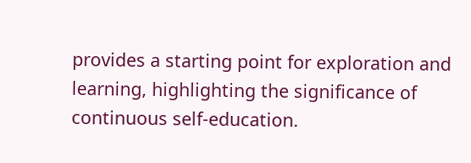provides a starting point for exploration and learning, highlighting the significance of continuous self-education.